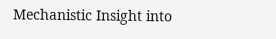Mechanistic Insight into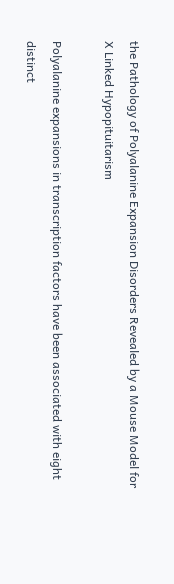the Pathology of Polyalanine Expansion Disorders Revealed by a Mouse Model for X Linked Hypopituitarism

Polyalanine expansions in transcription factors have been associated with eight distinct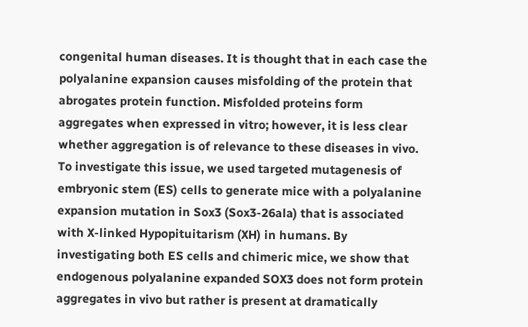congenital human diseases. It is thought that in each case the polyalanine expansion causes misfolding of the protein that abrogates protein function. Misfolded proteins form aggregates when expressed in vitro; however, it is less clear whether aggregation is of relevance to these diseases in vivo. To investigate this issue, we used targeted mutagenesis of embryonic stem (ES) cells to generate mice with a polyalanine expansion mutation in Sox3 (Sox3-26ala) that is associated with X-linked Hypopituitarism (XH) in humans. By investigating both ES cells and chimeric mice, we show that endogenous polyalanine expanded SOX3 does not form protein aggregates in vivo but rather is present at dramatically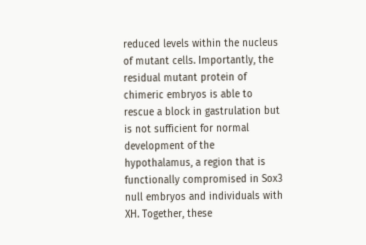reduced levels within the nucleus of mutant cells. Importantly, the residual mutant protein of chimeric embryos is able to rescue a block in gastrulation but is not sufficient for normal development of the hypothalamus, a region that is functionally compromised in Sox3 null embryos and individuals with XH. Together, these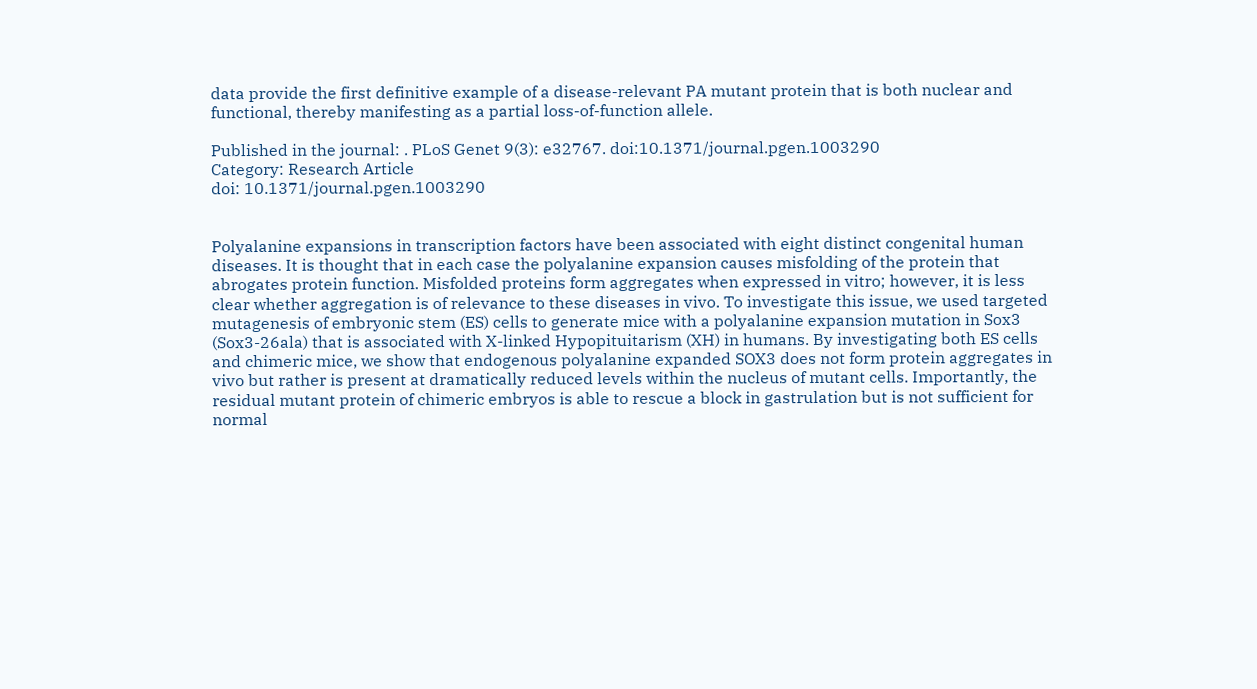data provide the first definitive example of a disease-relevant PA mutant protein that is both nuclear and functional, thereby manifesting as a partial loss-of-function allele.

Published in the journal: . PLoS Genet 9(3): e32767. doi:10.1371/journal.pgen.1003290
Category: Research Article
doi: 10.1371/journal.pgen.1003290


Polyalanine expansions in transcription factors have been associated with eight distinct congenital human diseases. It is thought that in each case the polyalanine expansion causes misfolding of the protein that abrogates protein function. Misfolded proteins form aggregates when expressed in vitro; however, it is less clear whether aggregation is of relevance to these diseases in vivo. To investigate this issue, we used targeted mutagenesis of embryonic stem (ES) cells to generate mice with a polyalanine expansion mutation in Sox3 (Sox3-26ala) that is associated with X-linked Hypopituitarism (XH) in humans. By investigating both ES cells and chimeric mice, we show that endogenous polyalanine expanded SOX3 does not form protein aggregates in vivo but rather is present at dramatically reduced levels within the nucleus of mutant cells. Importantly, the residual mutant protein of chimeric embryos is able to rescue a block in gastrulation but is not sufficient for normal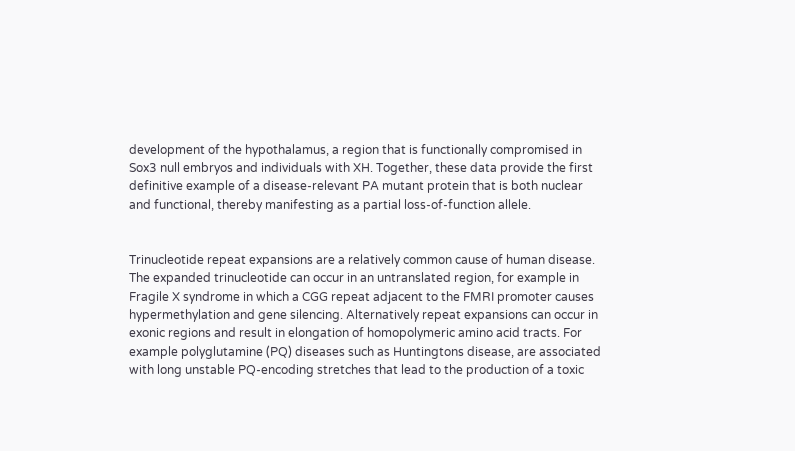development of the hypothalamus, a region that is functionally compromised in Sox3 null embryos and individuals with XH. Together, these data provide the first definitive example of a disease-relevant PA mutant protein that is both nuclear and functional, thereby manifesting as a partial loss-of-function allele.


Trinucleotide repeat expansions are a relatively common cause of human disease. The expanded trinucleotide can occur in an untranslated region, for example in Fragile X syndrome in which a CGG repeat adjacent to the FMRI promoter causes hypermethylation and gene silencing. Alternatively repeat expansions can occur in exonic regions and result in elongation of homopolymeric amino acid tracts. For example polyglutamine (PQ) diseases such as Huntingtons disease, are associated with long unstable PQ-encoding stretches that lead to the production of a toxic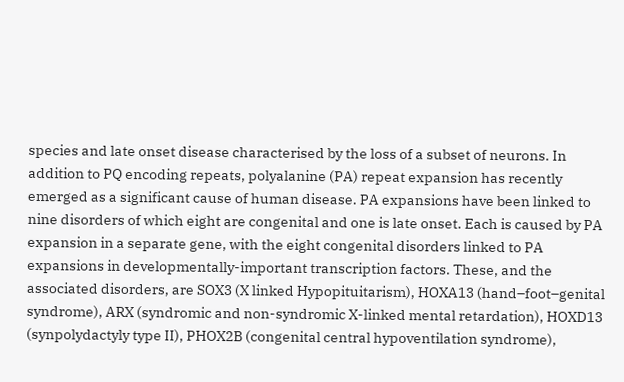species and late onset disease characterised by the loss of a subset of neurons. In addition to PQ encoding repeats, polyalanine (PA) repeat expansion has recently emerged as a significant cause of human disease. PA expansions have been linked to nine disorders of which eight are congenital and one is late onset. Each is caused by PA expansion in a separate gene, with the eight congenital disorders linked to PA expansions in developmentally-important transcription factors. These, and the associated disorders, are SOX3 (X linked Hypopituitarism), HOXA13 (hand–foot–genital syndrome), ARX (syndromic and non-syndromic X-linked mental retardation), HOXD13 (synpolydactyly type II), PHOX2B (congenital central hypoventilation syndrome),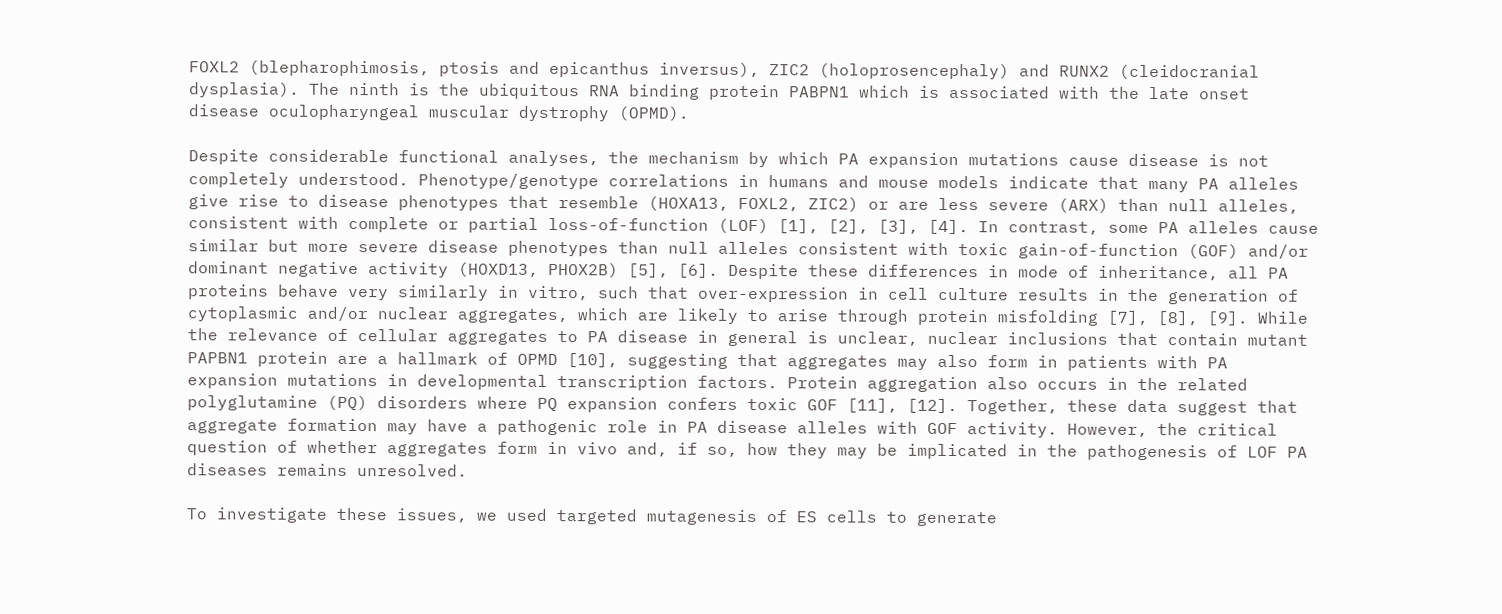FOXL2 (blepharophimosis, ptosis and epicanthus inversus), ZIC2 (holoprosencephaly) and RUNX2 (cleidocranial dysplasia). The ninth is the ubiquitous RNA binding protein PABPN1 which is associated with the late onset disease oculopharyngeal muscular dystrophy (OPMD).

Despite considerable functional analyses, the mechanism by which PA expansion mutations cause disease is not completely understood. Phenotype/genotype correlations in humans and mouse models indicate that many PA alleles give rise to disease phenotypes that resemble (HOXA13, FOXL2, ZIC2) or are less severe (ARX) than null alleles, consistent with complete or partial loss-of-function (LOF) [1], [2], [3], [4]. In contrast, some PA alleles cause similar but more severe disease phenotypes than null alleles consistent with toxic gain-of-function (GOF) and/or dominant negative activity (HOXD13, PHOX2B) [5], [6]. Despite these differences in mode of inheritance, all PA proteins behave very similarly in vitro, such that over-expression in cell culture results in the generation of cytoplasmic and/or nuclear aggregates, which are likely to arise through protein misfolding [7], [8], [9]. While the relevance of cellular aggregates to PA disease in general is unclear, nuclear inclusions that contain mutant PAPBN1 protein are a hallmark of OPMD [10], suggesting that aggregates may also form in patients with PA expansion mutations in developmental transcription factors. Protein aggregation also occurs in the related polyglutamine (PQ) disorders where PQ expansion confers toxic GOF [11], [12]. Together, these data suggest that aggregate formation may have a pathogenic role in PA disease alleles with GOF activity. However, the critical question of whether aggregates form in vivo and, if so, how they may be implicated in the pathogenesis of LOF PA diseases remains unresolved.

To investigate these issues, we used targeted mutagenesis of ES cells to generate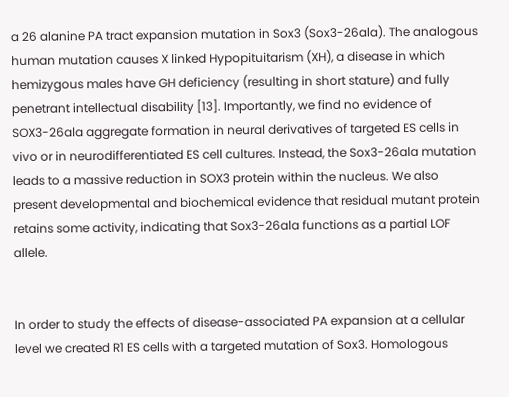a 26 alanine PA tract expansion mutation in Sox3 (Sox3-26ala). The analogous human mutation causes X linked Hypopituitarism (XH), a disease in which hemizygous males have GH deficiency (resulting in short stature) and fully penetrant intellectual disability [13]. Importantly, we find no evidence of SOX3-26ala aggregate formation in neural derivatives of targeted ES cells in vivo or in neurodifferentiated ES cell cultures. Instead, the Sox3-26ala mutation leads to a massive reduction in SOX3 protein within the nucleus. We also present developmental and biochemical evidence that residual mutant protein retains some activity, indicating that Sox3-26ala functions as a partial LOF allele.


In order to study the effects of disease-associated PA expansion at a cellular level we created R1 ES cells with a targeted mutation of Sox3. Homologous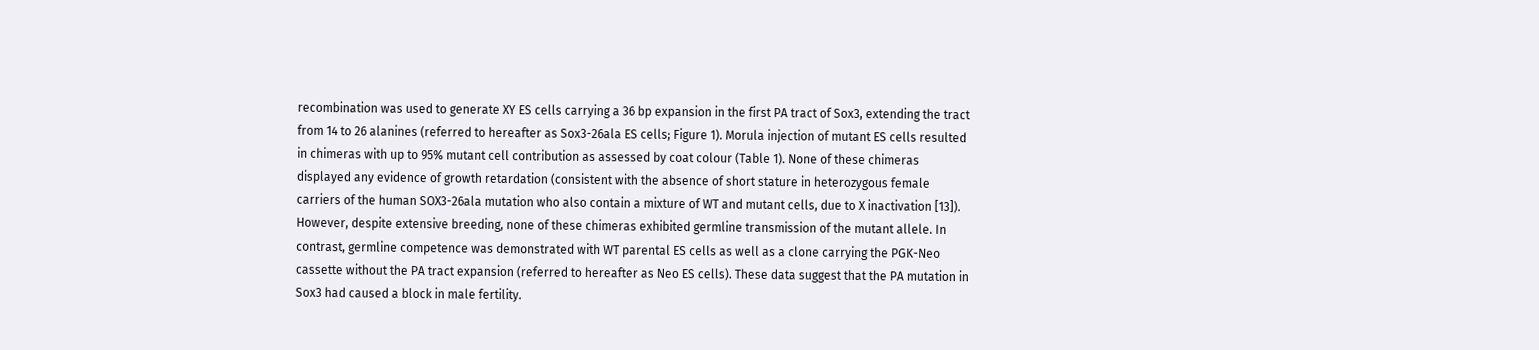recombination was used to generate XY ES cells carrying a 36 bp expansion in the first PA tract of Sox3, extending the tract from 14 to 26 alanines (referred to hereafter as Sox3-26ala ES cells; Figure 1). Morula injection of mutant ES cells resulted in chimeras with up to 95% mutant cell contribution as assessed by coat colour (Table 1). None of these chimeras displayed any evidence of growth retardation (consistent with the absence of short stature in heterozygous female carriers of the human SOX3-26ala mutation who also contain a mixture of WT and mutant cells, due to X inactivation [13]). However, despite extensive breeding, none of these chimeras exhibited germline transmission of the mutant allele. In contrast, germline competence was demonstrated with WT parental ES cells as well as a clone carrying the PGK-Neo cassette without the PA tract expansion (referred to hereafter as Neo ES cells). These data suggest that the PA mutation in Sox3 had caused a block in male fertility.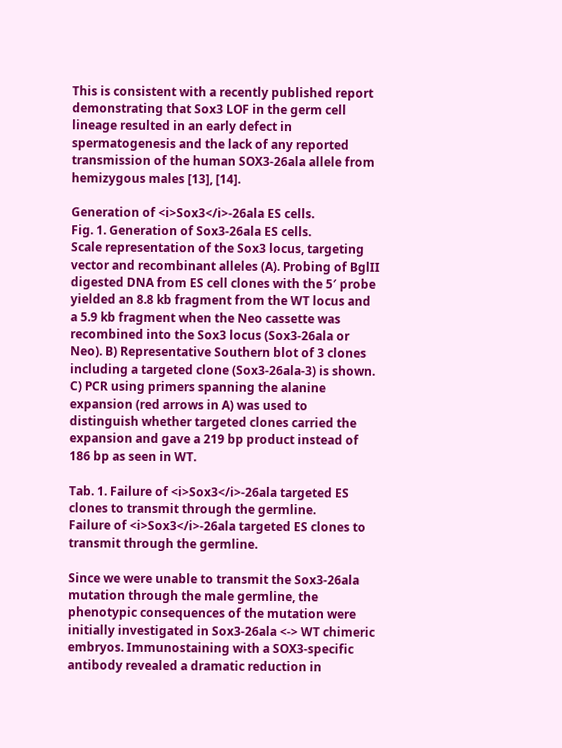This is consistent with a recently published report demonstrating that Sox3 LOF in the germ cell lineage resulted in an early defect in spermatogenesis and the lack of any reported transmission of the human SOX3-26ala allele from hemizygous males [13], [14].

Generation of <i>Sox3</i>-26ala ES cells.
Fig. 1. Generation of Sox3-26ala ES cells.
Scale representation of the Sox3 locus, targeting vector and recombinant alleles (A). Probing of BglII digested DNA from ES cell clones with the 5′ probe yielded an 8.8 kb fragment from the WT locus and a 5.9 kb fragment when the Neo cassette was recombined into the Sox3 locus (Sox3-26ala or Neo). B) Representative Southern blot of 3 clones including a targeted clone (Sox3-26ala-3) is shown. C) PCR using primers spanning the alanine expansion (red arrows in A) was used to distinguish whether targeted clones carried the expansion and gave a 219 bp product instead of 186 bp as seen in WT.

Tab. 1. Failure of <i>Sox3</i>-26ala targeted ES clones to transmit through the germline.
Failure of <i>Sox3</i>-26ala targeted ES clones to transmit through the germline.

Since we were unable to transmit the Sox3-26ala mutation through the male germline, the phenotypic consequences of the mutation were initially investigated in Sox3-26ala <-> WT chimeric embryos. Immunostaining with a SOX3-specific antibody revealed a dramatic reduction in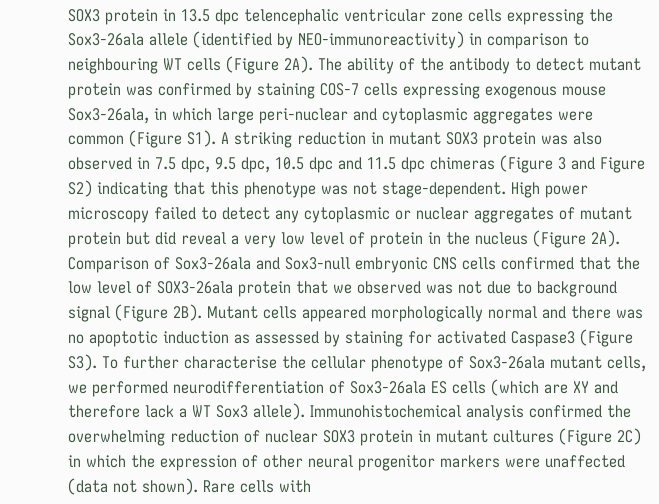SOX3 protein in 13.5 dpc telencephalic ventricular zone cells expressing the Sox3-26ala allele (identified by NEO-immunoreactivity) in comparison to neighbouring WT cells (Figure 2A). The ability of the antibody to detect mutant protein was confirmed by staining COS-7 cells expressing exogenous mouse Sox3-26ala, in which large peri-nuclear and cytoplasmic aggregates were common (Figure S1). A striking reduction in mutant SOX3 protein was also observed in 7.5 dpc, 9.5 dpc, 10.5 dpc and 11.5 dpc chimeras (Figure 3 and Figure S2) indicating that this phenotype was not stage-dependent. High power microscopy failed to detect any cytoplasmic or nuclear aggregates of mutant protein but did reveal a very low level of protein in the nucleus (Figure 2A). Comparison of Sox3-26ala and Sox3-null embryonic CNS cells confirmed that the low level of SOX3-26ala protein that we observed was not due to background signal (Figure 2B). Mutant cells appeared morphologically normal and there was no apoptotic induction as assessed by staining for activated Caspase3 (Figure S3). To further characterise the cellular phenotype of Sox3-26ala mutant cells, we performed neurodifferentiation of Sox3-26ala ES cells (which are XY and therefore lack a WT Sox3 allele). Immunohistochemical analysis confirmed the overwhelming reduction of nuclear SOX3 protein in mutant cultures (Figure 2C) in which the expression of other neural progenitor markers were unaffected (data not shown). Rare cells with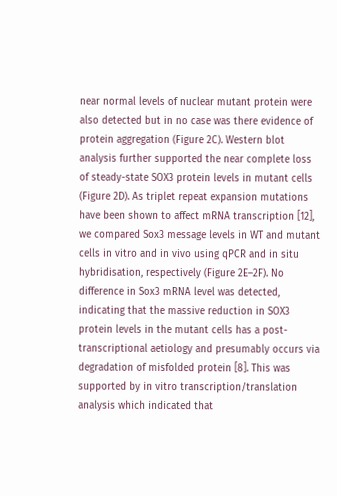near normal levels of nuclear mutant protein were also detected but in no case was there evidence of protein aggregation (Figure 2C). Western blot analysis further supported the near complete loss of steady-state SOX3 protein levels in mutant cells (Figure 2D). As triplet repeat expansion mutations have been shown to affect mRNA transcription [12], we compared Sox3 message levels in WT and mutant cells in vitro and in vivo using qPCR and in situ hybridisation, respectively (Figure 2E–2F). No difference in Sox3 mRNA level was detected, indicating that the massive reduction in SOX3 protein levels in the mutant cells has a post-transcriptional aetiology and presumably occurs via degradation of misfolded protein [8]. This was supported by in vitro transcription/translation analysis which indicated that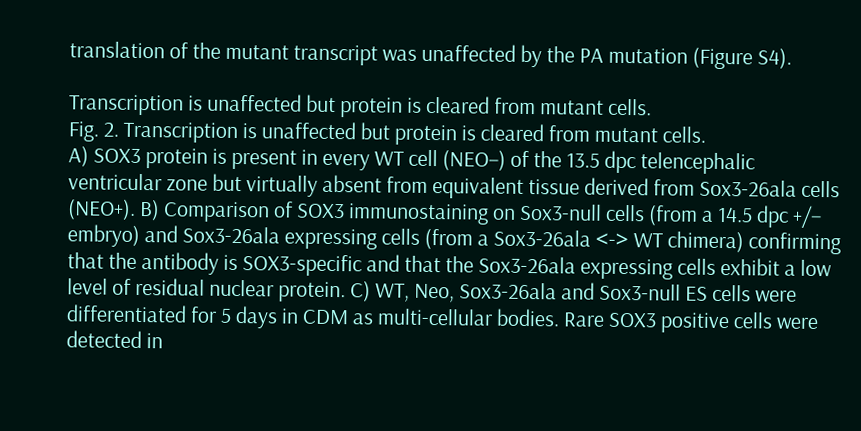translation of the mutant transcript was unaffected by the PA mutation (Figure S4).

Transcription is unaffected but protein is cleared from mutant cells.
Fig. 2. Transcription is unaffected but protein is cleared from mutant cells.
A) SOX3 protein is present in every WT cell (NEO−) of the 13.5 dpc telencephalic ventricular zone but virtually absent from equivalent tissue derived from Sox3-26ala cells (NEO+). B) Comparison of SOX3 immunostaining on Sox3-null cells (from a 14.5 dpc +/− embryo) and Sox3-26ala expressing cells (from a Sox3-26ala <-> WT chimera) confirming that the antibody is SOX3-specific and that the Sox3-26ala expressing cells exhibit a low level of residual nuclear protein. C) WT, Neo, Sox3-26ala and Sox3-null ES cells were differentiated for 5 days in CDM as multi-cellular bodies. Rare SOX3 positive cells were detected in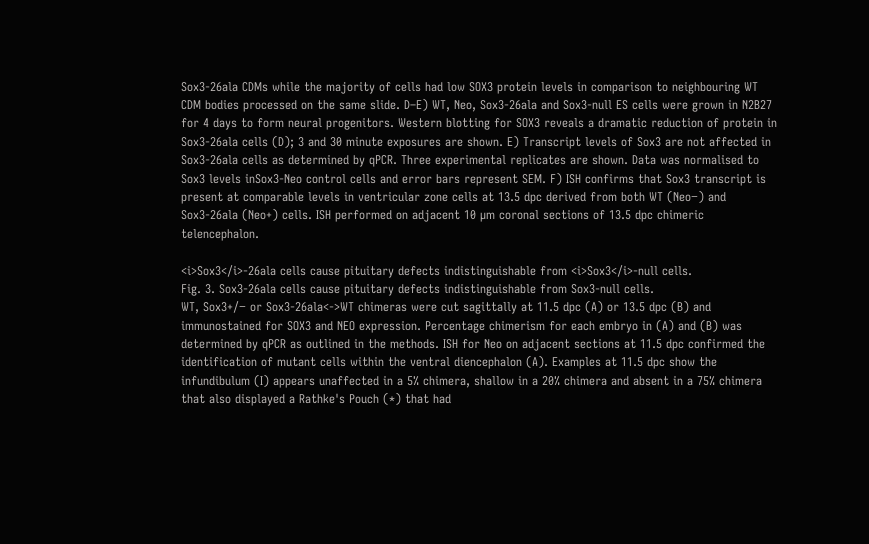Sox3-26ala CDMs while the majority of cells had low SOX3 protein levels in comparison to neighbouring WT CDM bodies processed on the same slide. D–E) WT, Neo, Sox3-26ala and Sox3-null ES cells were grown in N2B27 for 4 days to form neural progenitors. Western blotting for SOX3 reveals a dramatic reduction of protein in Sox3-26ala cells (D); 3 and 30 minute exposures are shown. E) Transcript levels of Sox3 are not affected in Sox3-26ala cells as determined by qPCR. Three experimental replicates are shown. Data was normalised to Sox3 levels inSox3-Neo control cells and error bars represent SEM. F) ISH confirms that Sox3 transcript is present at comparable levels in ventricular zone cells at 13.5 dpc derived from both WT (Neo−) and Sox3-26ala (Neo+) cells. ISH performed on adjacent 10 µm coronal sections of 13.5 dpc chimeric telencephalon.

<i>Sox3</i>-26ala cells cause pituitary defects indistinguishable from <i>Sox3</i>-null cells.
Fig. 3. Sox3-26ala cells cause pituitary defects indistinguishable from Sox3-null cells.
WT, Sox3+/− or Sox3-26ala<->WT chimeras were cut sagittally at 11.5 dpc (A) or 13.5 dpc (B) and immunostained for SOX3 and NEO expression. Percentage chimerism for each embryo in (A) and (B) was determined by qPCR as outlined in the methods. ISH for Neo on adjacent sections at 11.5 dpc confirmed the identification of mutant cells within the ventral diencephalon (A). Examples at 11.5 dpc show the infundibulum (I) appears unaffected in a 5% chimera, shallow in a 20% chimera and absent in a 75% chimera that also displayed a Rathke's Pouch (*) that had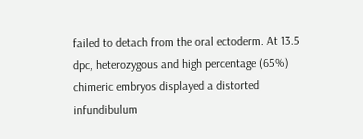failed to detach from the oral ectoderm. At 13.5 dpc, heterozygous and high percentage (65%) chimeric embryos displayed a distorted infundibulum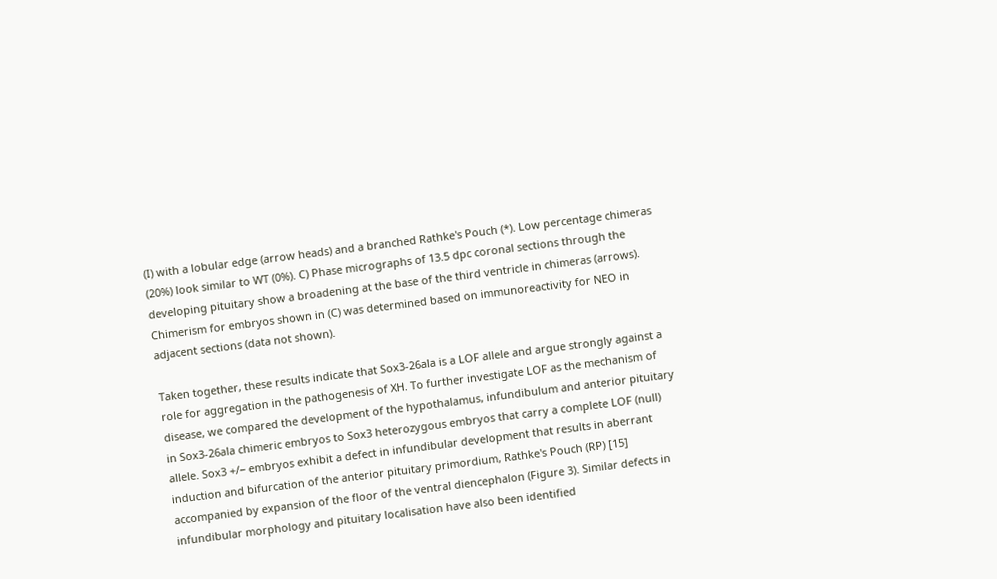(I) with a lobular edge (arrow heads) and a branched Rathke's Pouch (*). Low percentage chimeras (20%) look similar to WT (0%). C) Phase micrographs of 13.5 dpc coronal sections through the developing pituitary show a broadening at the base of the third ventricle in chimeras (arrows). Chimerism for embryos shown in (C) was determined based on immunoreactivity for NEO in adjacent sections (data not shown).

Taken together, these results indicate that Sox3-26ala is a LOF allele and argue strongly against a role for aggregation in the pathogenesis of XH. To further investigate LOF as the mechanism of disease, we compared the development of the hypothalamus, infundibulum and anterior pituitary in Sox3-26ala chimeric embryos to Sox3 heterozygous embryos that carry a complete LOF (null) allele. Sox3 +/− embryos exhibit a defect in infundibular development that results in aberrant induction and bifurcation of the anterior pituitary primordium, Rathke's Pouch (RP) [15] accompanied by expansion of the floor of the ventral diencephalon (Figure 3). Similar defects in infundibular morphology and pituitary localisation have also been identified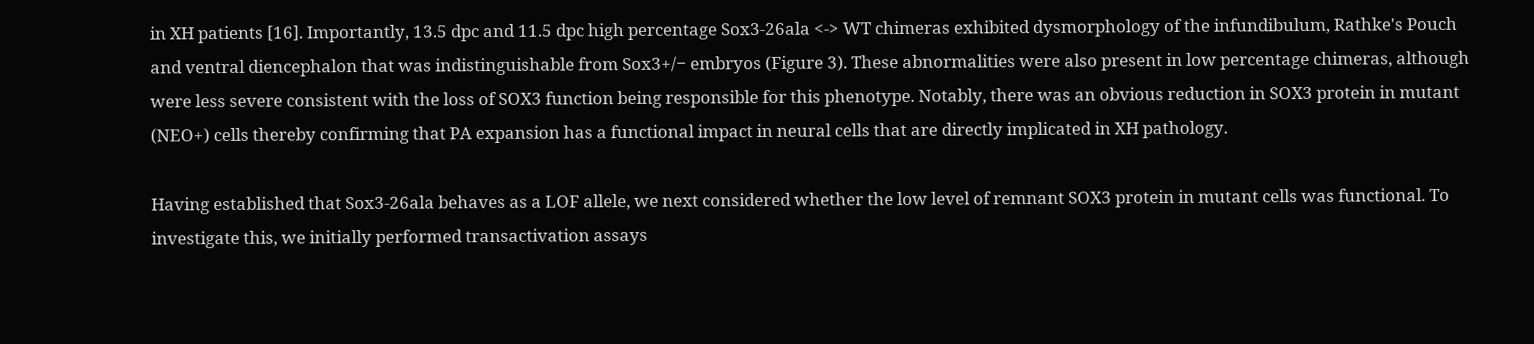in XH patients [16]. Importantly, 13.5 dpc and 11.5 dpc high percentage Sox3-26ala <-> WT chimeras exhibited dysmorphology of the infundibulum, Rathke's Pouch and ventral diencephalon that was indistinguishable from Sox3+/− embryos (Figure 3). These abnormalities were also present in low percentage chimeras, although were less severe consistent with the loss of SOX3 function being responsible for this phenotype. Notably, there was an obvious reduction in SOX3 protein in mutant (NEO+) cells thereby confirming that PA expansion has a functional impact in neural cells that are directly implicated in XH pathology.

Having established that Sox3-26ala behaves as a LOF allele, we next considered whether the low level of remnant SOX3 protein in mutant cells was functional. To investigate this, we initially performed transactivation assays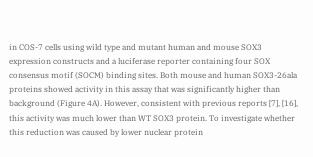in COS-7 cells using wild type and mutant human and mouse SOX3 expression constructs and a luciferase reporter containing four SOX consensus motif (SOCM) binding sites. Both mouse and human SOX3-26ala proteins showed activity in this assay that was significantly higher than background (Figure 4A). However, consistent with previous reports [7], [16], this activity was much lower than WT SOX3 protein. To investigate whether this reduction was caused by lower nuclear protein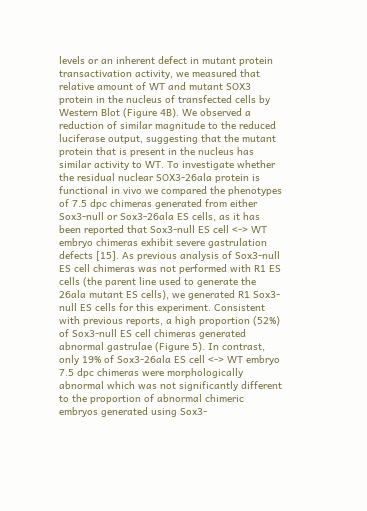levels or an inherent defect in mutant protein transactivation activity, we measured that relative amount of WT and mutant SOX3 protein in the nucleus of transfected cells by Western Blot (Figure 4B). We observed a reduction of similar magnitude to the reduced luciferase output, suggesting that the mutant protein that is present in the nucleus has similar activity to WT. To investigate whether the residual nuclear SOX3-26ala protein is functional in vivo we compared the phenotypes of 7.5 dpc chimeras generated from either Sox3-null or Sox3-26ala ES cells, as it has been reported that Sox3-null ES cell <-> WT embryo chimeras exhibit severe gastrulation defects [15]. As previous analysis of Sox3-null ES cell chimeras was not performed with R1 ES cells (the parent line used to generate the 26ala mutant ES cells), we generated R1 Sox3-null ES cells for this experiment. Consistent with previous reports, a high proportion (52%) of Sox3-null ES cell chimeras generated abnormal gastrulae (Figure 5). In contrast, only 19% of Sox3-26ala ES cell <-> WT embryo 7.5 dpc chimeras were morphologically abnormal which was not significantly different to the proportion of abnormal chimeric embryos generated using Sox3-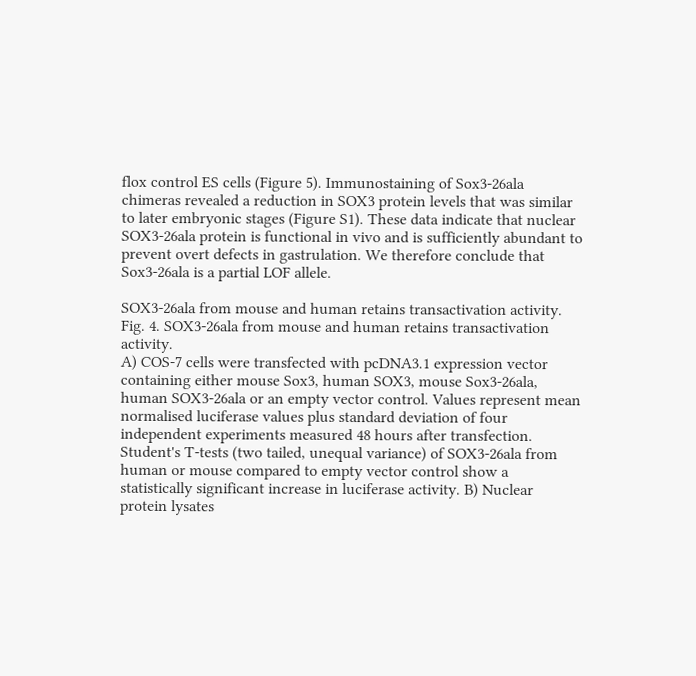flox control ES cells (Figure 5). Immunostaining of Sox3-26ala chimeras revealed a reduction in SOX3 protein levels that was similar to later embryonic stages (Figure S1). These data indicate that nuclear SOX3-26ala protein is functional in vivo and is sufficiently abundant to prevent overt defects in gastrulation. We therefore conclude that Sox3-26ala is a partial LOF allele.

SOX3-26ala from mouse and human retains transactivation activity.
Fig. 4. SOX3-26ala from mouse and human retains transactivation activity.
A) COS-7 cells were transfected with pcDNA3.1 expression vector containing either mouse Sox3, human SOX3, mouse Sox3-26ala, human SOX3-26ala or an empty vector control. Values represent mean normalised luciferase values plus standard deviation of four independent experiments measured 48 hours after transfection. Student's T-tests (two tailed, unequal variance) of SOX3-26ala from human or mouse compared to empty vector control show a statistically significant increase in luciferase activity. B) Nuclear protein lysates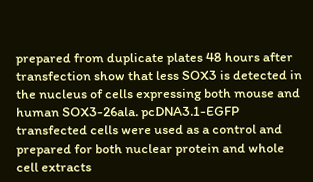prepared from duplicate plates 48 hours after transfection show that less SOX3 is detected in the nucleus of cells expressing both mouse and human SOX3-26ala. pcDNA3.1-EGFP transfected cells were used as a control and prepared for both nuclear protein and whole cell extracts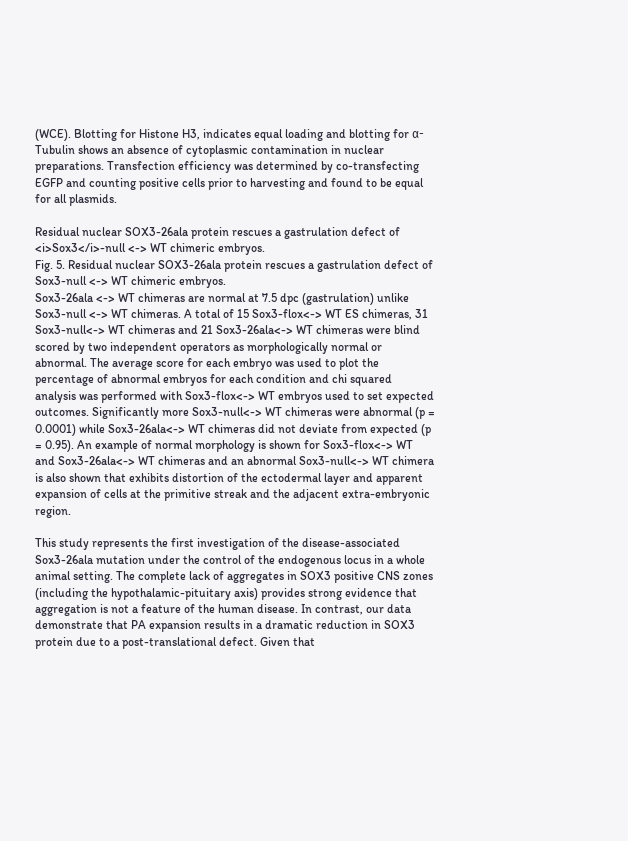(WCE). Blotting for Histone H3, indicates equal loading and blotting for α-Tubulin shows an absence of cytoplasmic contamination in nuclear preparations. Transfection efficiency was determined by co-transfecting EGFP and counting positive cells prior to harvesting and found to be equal for all plasmids.

Residual nuclear SOX3-26ala protein rescues a gastrulation defect of <i>Sox3</i>-null <-> WT chimeric embryos.
Fig. 5. Residual nuclear SOX3-26ala protein rescues a gastrulation defect of Sox3-null <-> WT chimeric embryos.
Sox3-26ala <-> WT chimeras are normal at 7.5 dpc (gastrulation) unlike Sox3-null <-> WT chimeras. A total of 15 Sox3-flox<-> WT ES chimeras, 31 Sox3-null<-> WT chimeras and 21 Sox3-26ala<-> WT chimeras were blind scored by two independent operators as morphologically normal or abnormal. The average score for each embryo was used to plot the percentage of abnormal embryos for each condition and chi squared analysis was performed with Sox3-flox<-> WT embryos used to set expected outcomes. Significantly more Sox3-null<-> WT chimeras were abnormal (p = 0.0001) while Sox3-26ala<-> WT chimeras did not deviate from expected (p = 0.95). An example of normal morphology is shown for Sox3-flox<-> WT and Sox3-26ala<-> WT chimeras and an abnormal Sox3-null<-> WT chimera is also shown that exhibits distortion of the ectodermal layer and apparent expansion of cells at the primitive streak and the adjacent extra-embryonic region.

This study represents the first investigation of the disease-associated Sox3-26ala mutation under the control of the endogenous locus in a whole animal setting. The complete lack of aggregates in SOX3 positive CNS zones (including the hypothalamic-pituitary axis) provides strong evidence that aggregation is not a feature of the human disease. In contrast, our data demonstrate that PA expansion results in a dramatic reduction in SOX3 protein due to a post-translational defect. Given that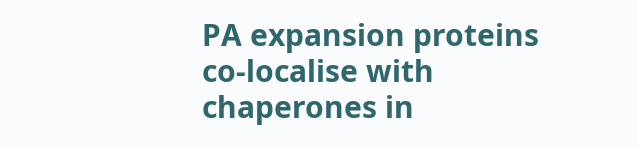PA expansion proteins co-localise with chaperones in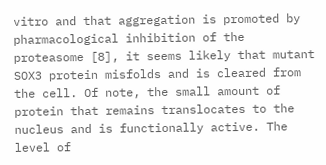vitro and that aggregation is promoted by pharmacological inhibition of the proteasome [8], it seems likely that mutant SOX3 protein misfolds and is cleared from the cell. Of note, the small amount of protein that remains translocates to the nucleus and is functionally active. The level of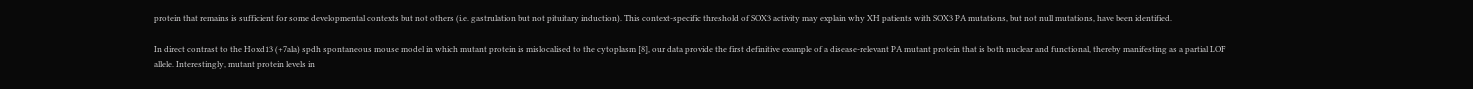protein that remains is sufficient for some developmental contexts but not others (i.e. gastrulation but not pituitary induction). This context-specific threshold of SOX3 activity may explain why XH patients with SOX3 PA mutations, but not null mutations, have been identified.

In direct contrast to the Hoxd13 (+7ala) spdh spontaneous mouse model in which mutant protein is mislocalised to the cytoplasm [8], our data provide the first definitive example of a disease-relevant PA mutant protein that is both nuclear and functional, thereby manifesting as a partial LOF allele. Interestingly, mutant protein levels in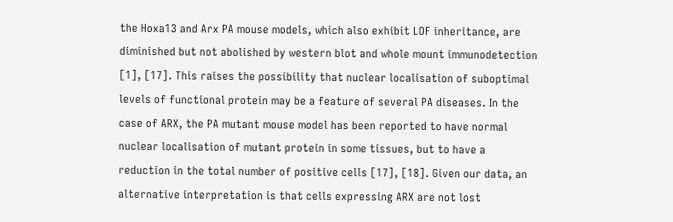the Hoxa13 and Arx PA mouse models, which also exhibit LOF inheritance, are diminished but not abolished by western blot and whole mount immunodetection [1], [17]. This raises the possibility that nuclear localisation of suboptimal levels of functional protein may be a feature of several PA diseases. In the case of ARX, the PA mutant mouse model has been reported to have normal nuclear localisation of mutant protein in some tissues, but to have a reduction in the total number of positive cells [17], [18]. Given our data, an alternative interpretation is that cells expressing ARX are not lost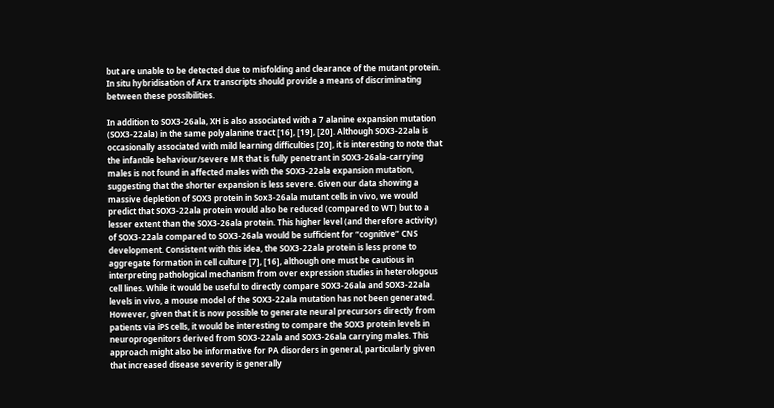but are unable to be detected due to misfolding and clearance of the mutant protein. In situ hybridisation of Arx transcripts should provide a means of discriminating between these possibilities.

In addition to SOX3-26ala, XH is also associated with a 7 alanine expansion mutation (SOX3-22ala) in the same polyalanine tract [16], [19], [20]. Although SOX3-22ala is occasionally associated with mild learning difficulties [20], it is interesting to note that the infantile behaviour/severe MR that is fully penetrant in SOX3-26ala-carrying males is not found in affected males with the SOX3-22ala expansion mutation, suggesting that the shorter expansion is less severe. Given our data showing a massive depletion of SOX3 protein in Sox3-26ala mutant cells in vivo, we would predict that SOX3-22ala protein would also be reduced (compared to WT) but to a lesser extent than the SOX3-26ala protein. This higher level (and therefore activity) of SOX3-22ala compared to SOX3-26ala would be sufficient for “cognitive” CNS development. Consistent with this idea, the SOX3-22ala protein is less prone to aggregate formation in cell culture [7], [16], although one must be cautious in interpreting pathological mechanism from over expression studies in heterologous cell lines. While it would be useful to directly compare SOX3-26ala and SOX3-22ala levels in vivo, a mouse model of the SOX3-22ala mutation has not been generated. However, given that it is now possible to generate neural precursors directly from patients via iPS cells, it would be interesting to compare the SOX3 protein levels in neuroprogenitors derived from SOX3-22ala and SOX3-26ala carrying males. This approach might also be informative for PA disorders in general, particularly given that increased disease severity is generally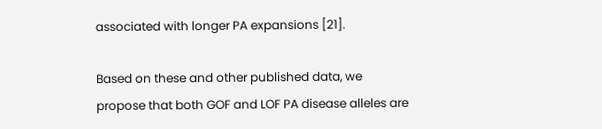associated with longer PA expansions [21].

Based on these and other published data, we propose that both GOF and LOF PA disease alleles are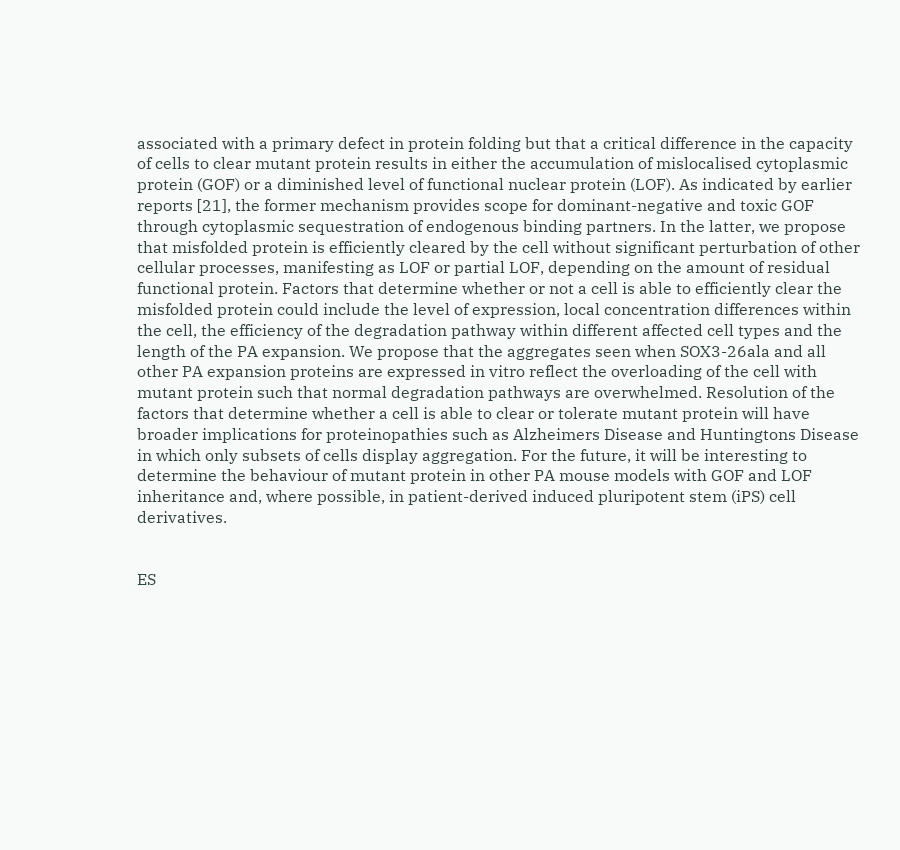associated with a primary defect in protein folding but that a critical difference in the capacity of cells to clear mutant protein results in either the accumulation of mislocalised cytoplasmic protein (GOF) or a diminished level of functional nuclear protein (LOF). As indicated by earlier reports [21], the former mechanism provides scope for dominant-negative and toxic GOF through cytoplasmic sequestration of endogenous binding partners. In the latter, we propose that misfolded protein is efficiently cleared by the cell without significant perturbation of other cellular processes, manifesting as LOF or partial LOF, depending on the amount of residual functional protein. Factors that determine whether or not a cell is able to efficiently clear the misfolded protein could include the level of expression, local concentration differences within the cell, the efficiency of the degradation pathway within different affected cell types and the length of the PA expansion. We propose that the aggregates seen when SOX3-26ala and all other PA expansion proteins are expressed in vitro reflect the overloading of the cell with mutant protein such that normal degradation pathways are overwhelmed. Resolution of the factors that determine whether a cell is able to clear or tolerate mutant protein will have broader implications for proteinopathies such as Alzheimers Disease and Huntingtons Disease in which only subsets of cells display aggregation. For the future, it will be interesting to determine the behaviour of mutant protein in other PA mouse models with GOF and LOF inheritance and, where possible, in patient-derived induced pluripotent stem (iPS) cell derivatives.


ES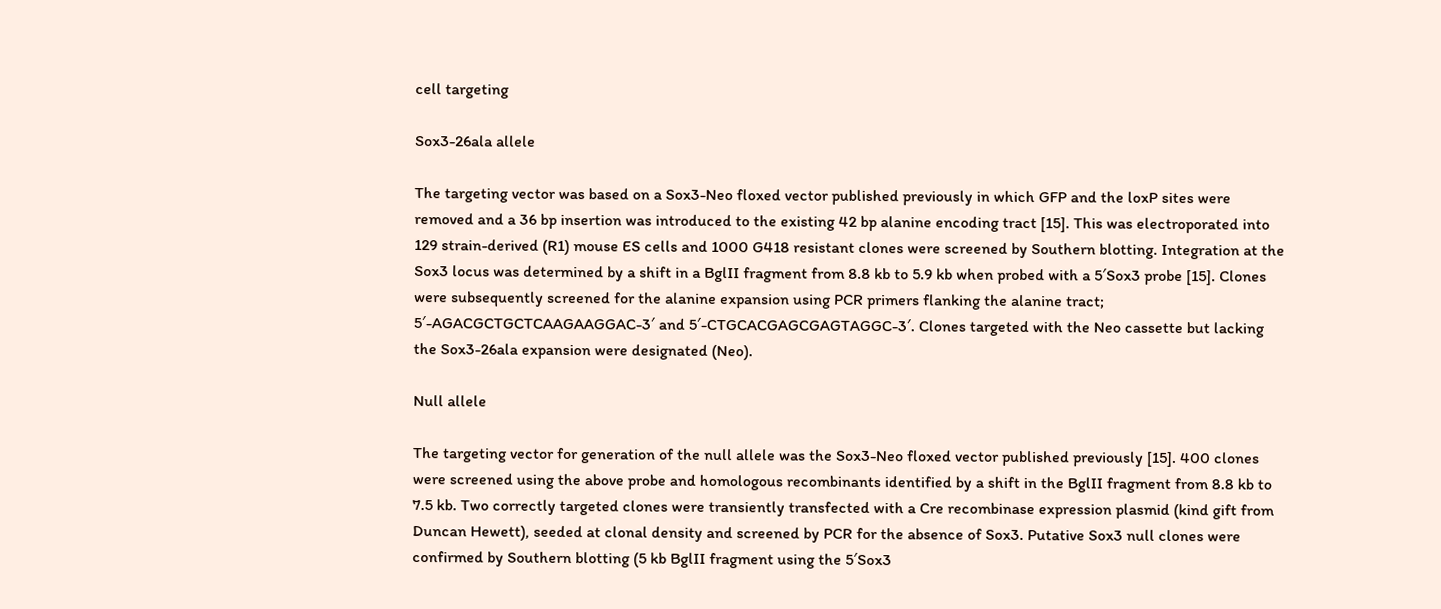cell targeting

Sox3-26ala allele

The targeting vector was based on a Sox3-Neo floxed vector published previously in which GFP and the loxP sites were removed and a 36 bp insertion was introduced to the existing 42 bp alanine encoding tract [15]. This was electroporated into 129 strain-derived (R1) mouse ES cells and 1000 G418 resistant clones were screened by Southern blotting. Integration at the Sox3 locus was determined by a shift in a BglII fragment from 8.8 kb to 5.9 kb when probed with a 5′Sox3 probe [15]. Clones were subsequently screened for the alanine expansion using PCR primers flanking the alanine tract; 5′-AGACGCTGCTCAAGAAGGAC-3′ and 5′-CTGCACGAGCGAGTAGGC-3′. Clones targeted with the Neo cassette but lacking the Sox3-26ala expansion were designated (Neo).

Null allele

The targeting vector for generation of the null allele was the Sox3-Neo floxed vector published previously [15]. 400 clones were screened using the above probe and homologous recombinants identified by a shift in the BglII fragment from 8.8 kb to 7.5 kb. Two correctly targeted clones were transiently transfected with a Cre recombinase expression plasmid (kind gift from Duncan Hewett), seeded at clonal density and screened by PCR for the absence of Sox3. Putative Sox3 null clones were confirmed by Southern blotting (5 kb BglII fragment using the 5′Sox3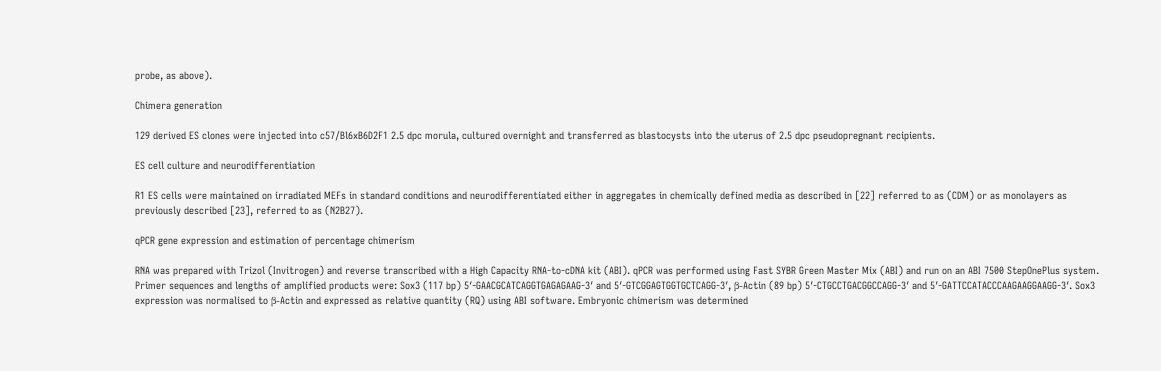probe, as above).

Chimera generation

129 derived ES clones were injected into c57/Bl6xB6D2F1 2.5 dpc morula, cultured overnight and transferred as blastocysts into the uterus of 2.5 dpc pseudopregnant recipients.

ES cell culture and neurodifferentiation

R1 ES cells were maintained on irradiated MEFs in standard conditions and neurodifferentiated either in aggregates in chemically defined media as described in [22] referred to as (CDM) or as monolayers as previously described [23], referred to as (N2B27).

qPCR gene expression and estimation of percentage chimerism

RNA was prepared with Trizol (Invitrogen) and reverse transcribed with a High Capacity RNA-to-cDNA kit (ABI). qPCR was performed using Fast SYBR Green Master Mix (ABI) and run on an ABI 7500 StepOnePlus system. Primer sequences and lengths of amplified products were: Sox3 (117 bp) 5′-GAACGCATCAGGTGAGAGAAG-3′ and 5′-GTCGGAGTGGTGCTCAGG-3′, β-Actin (89 bp) 5′-CTGCCTGACGGCCAGG-3′ and 5′-GATTCCATACCCAAGAAGGAAGG-3′. Sox3 expression was normalised to β-Actin and expressed as relative quantity (RQ) using ABI software. Embryonic chimerism was determined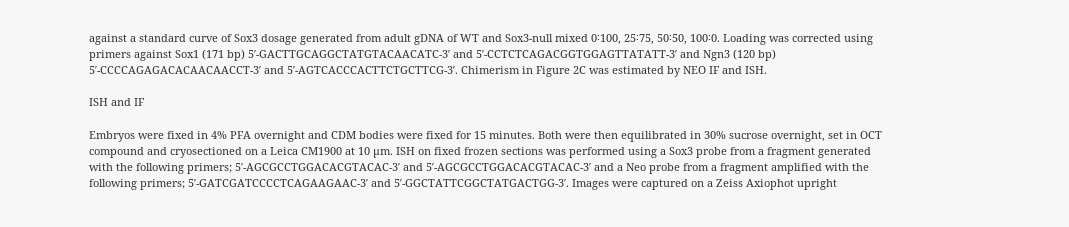against a standard curve of Sox3 dosage generated from adult gDNA of WT and Sox3-null mixed 0∶100, 25∶75, 50∶50, 100∶0. Loading was corrected using primers against Sox1 (171 bp) 5′-GACTTGCAGGCTATGTACAACATC-3′ and 5′-CCTCTCAGACGGTGGAGTTATATT-3′ and Ngn3 (120 bp) 5′-CCCCAGAGACACAACAACCT-3′ and 5′-AGTCACCCACTTCTGCTTCG-3′. Chimerism in Figure 2C was estimated by NEO IF and ISH.

ISH and IF

Embryos were fixed in 4% PFA overnight and CDM bodies were fixed for 15 minutes. Both were then equilibrated in 30% sucrose overnight, set in OCT compound and cryosectioned on a Leica CM1900 at 10 µm. ISH on fixed frozen sections was performed using a Sox3 probe from a fragment generated with the following primers; 5′-AGCGCCTGGACACGTACAC-3′ and 5′-AGCGCCTGGACACGTACAC-3′ and a Neo probe from a fragment amplified with the following primers; 5′-GATCGATCCCCTCAGAAGAAC-3′ and 5′-GGCTATTCGGCTATGACTGG-3′. Images were captured on a Zeiss Axiophot upright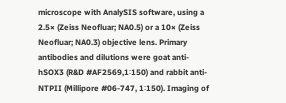microscope with AnalySIS software, using a 2.5× (Zeiss Neofluar; NA0.5) or a 10× (Zeiss Neofluar; NA0.3) objective lens. Primary antibodies and dilutions were goat anti-hSOX3 (R&D #AF2569,1∶150) and rabbit anti-NTPII (Millipore #06-747, 1∶150). Imaging of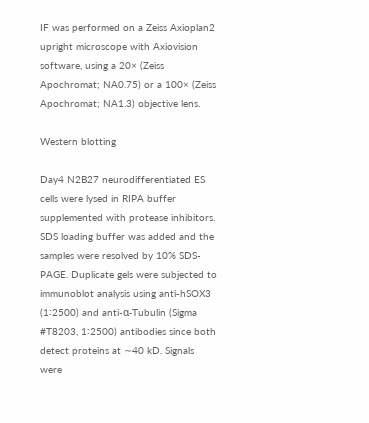IF was performed on a Zeiss Axioplan2 upright microscope with Axiovision software, using a 20× (Zeiss Apochromat; NA0.75) or a 100× (Zeiss Apochromat; NA1.3) objective lens.

Western blotting

Day4 N2B27 neurodifferentiated ES cells were lysed in RIPA buffer supplemented with protease inhibitors. SDS loading buffer was added and the samples were resolved by 10% SDS-PAGE. Duplicate gels were subjected to immunoblot analysis using anti-hSOX3 (1∶2500) and anti-α-Tubulin (Sigma #T8203, 1∶2500) antibodies since both detect proteins at ∼40 kD. Signals were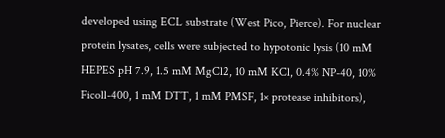developed using ECL substrate (West Pico, Pierce). For nuclear protein lysates, cells were subjected to hypotonic lysis (10 mM HEPES pH 7.9, 1.5 mM MgCl2, 10 mM KCl, 0.4% NP-40, 10% Ficoll-400, 1 mM DTT, 1 mM PMSF, 1× protease inhibitors),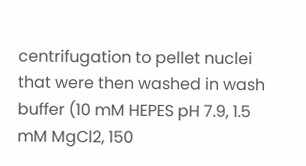centrifugation to pellet nuclei that were then washed in wash buffer (10 mM HEPES pH 7.9, 1.5 mM MgCl2, 150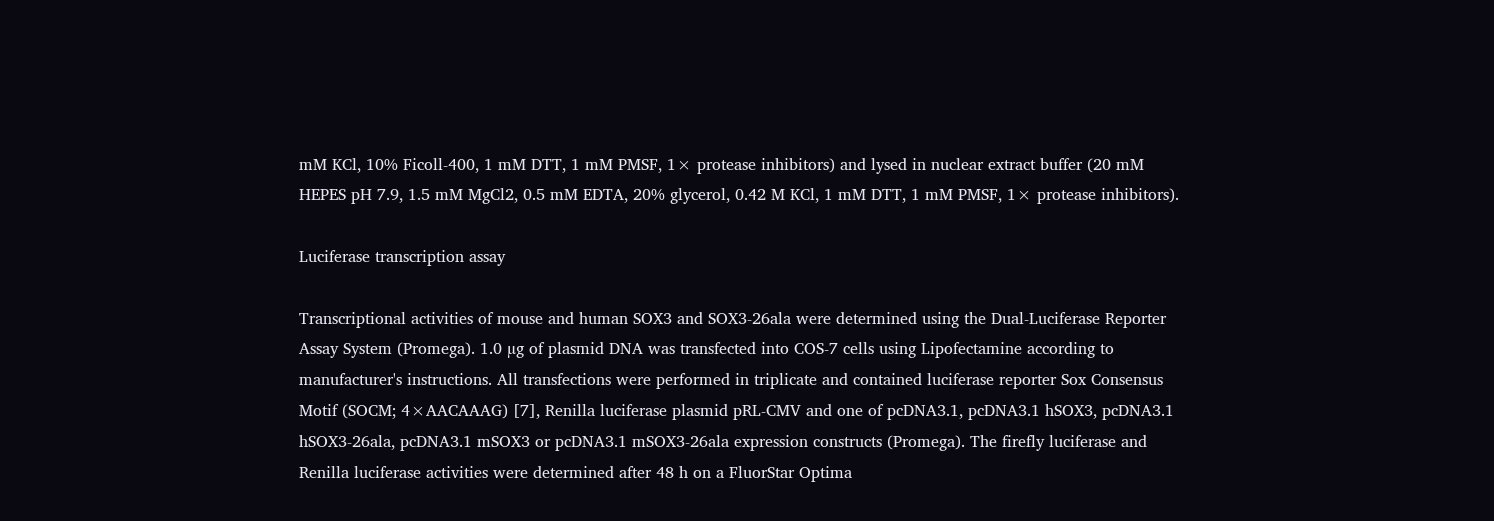mM KCl, 10% Ficoll-400, 1 mM DTT, 1 mM PMSF, 1× protease inhibitors) and lysed in nuclear extract buffer (20 mM HEPES pH 7.9, 1.5 mM MgCl2, 0.5 mM EDTA, 20% glycerol, 0.42 M KCl, 1 mM DTT, 1 mM PMSF, 1× protease inhibitors).

Luciferase transcription assay

Transcriptional activities of mouse and human SOX3 and SOX3-26ala were determined using the Dual-Luciferase Reporter Assay System (Promega). 1.0 µg of plasmid DNA was transfected into COS-7 cells using Lipofectamine according to manufacturer's instructions. All transfections were performed in triplicate and contained luciferase reporter Sox Consensus Motif (SOCM; 4×AACAAAG) [7], Renilla luciferase plasmid pRL-CMV and one of pcDNA3.1, pcDNA3.1 hSOX3, pcDNA3.1 hSOX3-26ala, pcDNA3.1 mSOX3 or pcDNA3.1 mSOX3-26ala expression constructs (Promega). The firefly luciferase and Renilla luciferase activities were determined after 48 h on a FluorStar Optima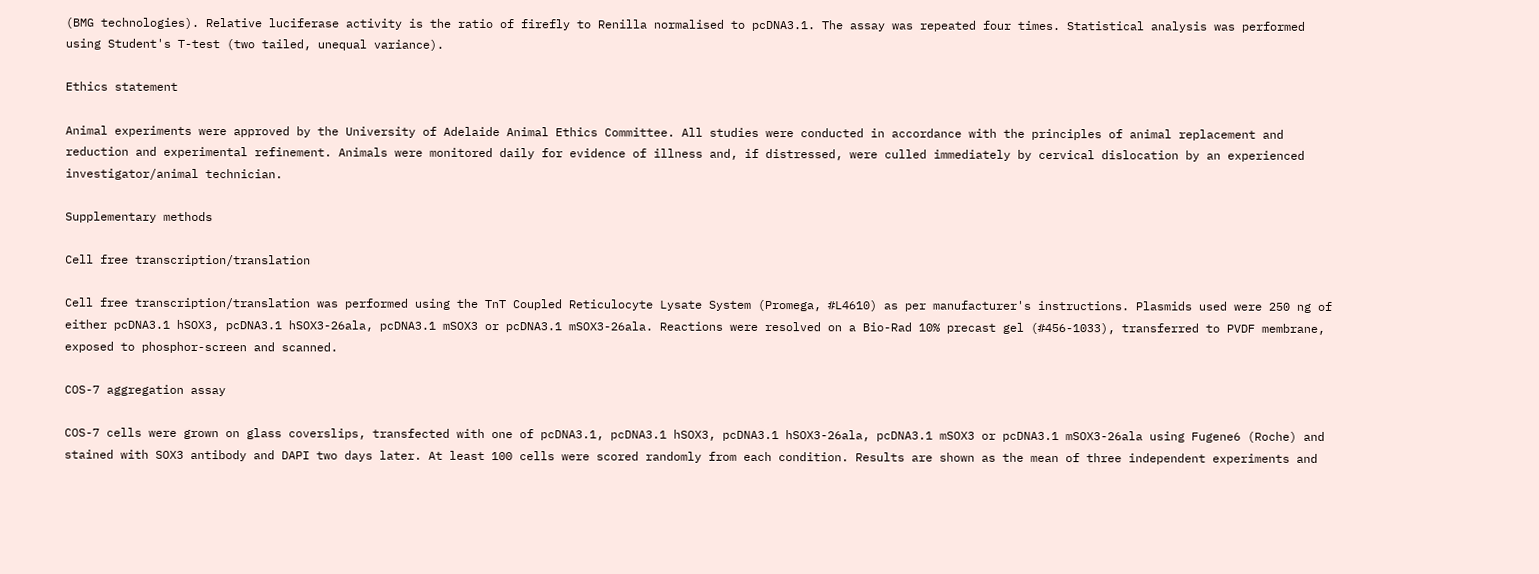(BMG technologies). Relative luciferase activity is the ratio of firefly to Renilla normalised to pcDNA3.1. The assay was repeated four times. Statistical analysis was performed using Student's T-test (two tailed, unequal variance).

Ethics statement

Animal experiments were approved by the University of Adelaide Animal Ethics Committee. All studies were conducted in accordance with the principles of animal replacement and reduction and experimental refinement. Animals were monitored daily for evidence of illness and, if distressed, were culled immediately by cervical dislocation by an experienced investigator/animal technician.

Supplementary methods

Cell free transcription/translation

Cell free transcription/translation was performed using the TnT Coupled Reticulocyte Lysate System (Promega, #L4610) as per manufacturer's instructions. Plasmids used were 250 ng of either pcDNA3.1 hSOX3, pcDNA3.1 hSOX3-26ala, pcDNA3.1 mSOX3 or pcDNA3.1 mSOX3-26ala. Reactions were resolved on a Bio-Rad 10% precast gel (#456-1033), transferred to PVDF membrane, exposed to phosphor-screen and scanned.

COS-7 aggregation assay

COS-7 cells were grown on glass coverslips, transfected with one of pcDNA3.1, pcDNA3.1 hSOX3, pcDNA3.1 hSOX3-26ala, pcDNA3.1 mSOX3 or pcDNA3.1 mSOX3-26ala using Fugene6 (Roche) and stained with SOX3 antibody and DAPI two days later. At least 100 cells were scored randomly from each condition. Results are shown as the mean of three independent experiments and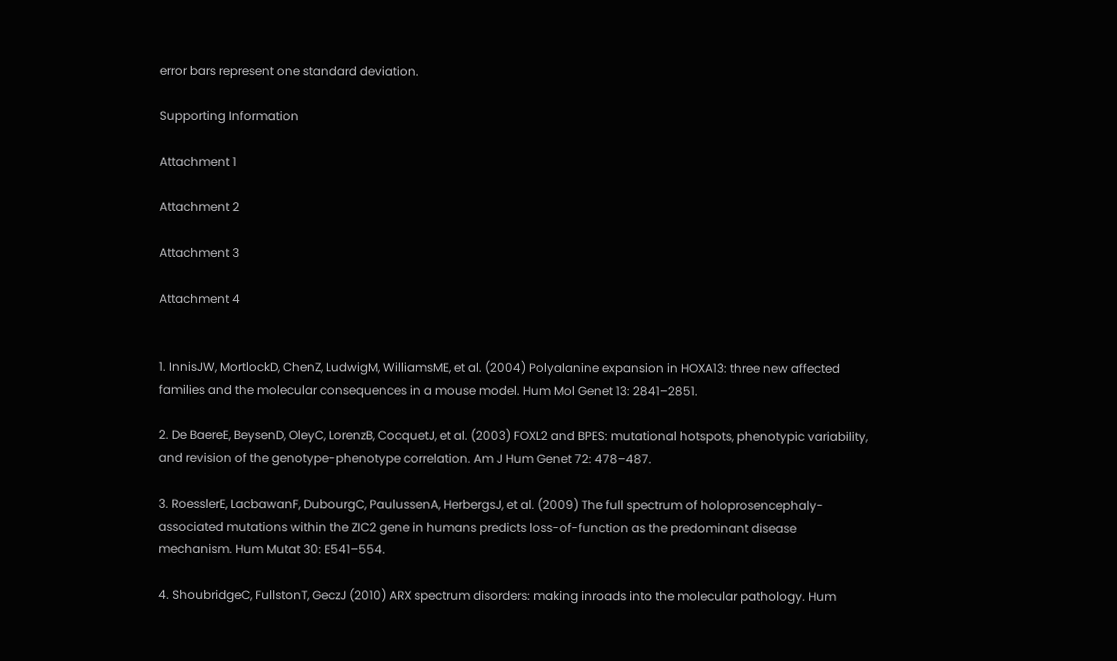error bars represent one standard deviation.

Supporting Information

Attachment 1

Attachment 2

Attachment 3

Attachment 4


1. InnisJW, MortlockD, ChenZ, LudwigM, WilliamsME, et al. (2004) Polyalanine expansion in HOXA13: three new affected families and the molecular consequences in a mouse model. Hum Mol Genet 13: 2841–2851.

2. De BaereE, BeysenD, OleyC, LorenzB, CocquetJ, et al. (2003) FOXL2 and BPES: mutational hotspots, phenotypic variability, and revision of the genotype-phenotype correlation. Am J Hum Genet 72: 478–487.

3. RoesslerE, LacbawanF, DubourgC, PaulussenA, HerbergsJ, et al. (2009) The full spectrum of holoprosencephaly-associated mutations within the ZIC2 gene in humans predicts loss-of-function as the predominant disease mechanism. Hum Mutat 30: E541–554.

4. ShoubridgeC, FullstonT, GeczJ (2010) ARX spectrum disorders: making inroads into the molecular pathology. Hum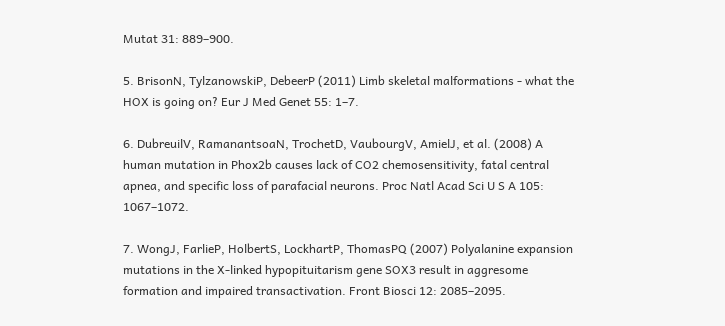Mutat 31: 889–900.

5. BrisonN, TylzanowskiP, DebeerP (2011) Limb skeletal malformations - what the HOX is going on? Eur J Med Genet 55: 1–7.

6. DubreuilV, RamanantsoaN, TrochetD, VaubourgV, AmielJ, et al. (2008) A human mutation in Phox2b causes lack of CO2 chemosensitivity, fatal central apnea, and specific loss of parafacial neurons. Proc Natl Acad Sci U S A 105: 1067–1072.

7. WongJ, FarlieP, HolbertS, LockhartP, ThomasPQ (2007) Polyalanine expansion mutations in the X-linked hypopituitarism gene SOX3 result in aggresome formation and impaired transactivation. Front Biosci 12: 2085–2095.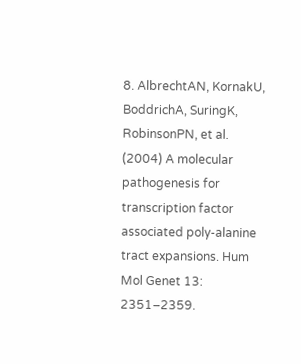8. AlbrechtAN, KornakU, BoddrichA, SuringK, RobinsonPN, et al. (2004) A molecular pathogenesis for transcription factor associated poly-alanine tract expansions. Hum Mol Genet 13: 2351–2359.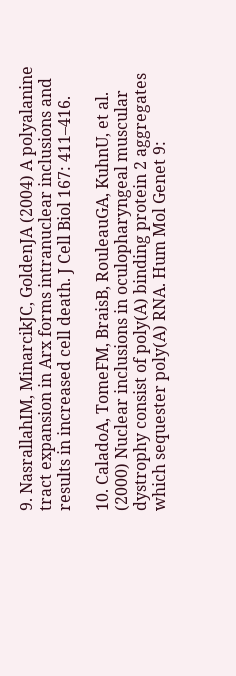9. NasrallahIM, MinarcikJC, GoldenJA (2004) A polyalanine tract expansion in Arx forms intranuclear inclusions and results in increased cell death. J Cell Biol 167: 411–416.

10. CaladoA, TomeFM, BraisB, RouleauGA, KuhnU, et al. (2000) Nuclear inclusions in oculopharyngeal muscular dystrophy consist of poly(A) binding protein 2 aggregates which sequester poly(A) RNA. Hum Mol Genet 9: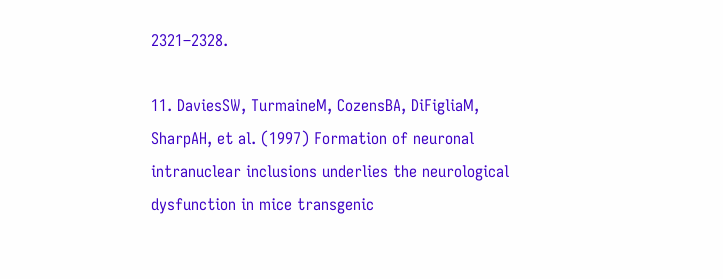2321–2328.

11. DaviesSW, TurmaineM, CozensBA, DiFigliaM, SharpAH, et al. (1997) Formation of neuronal intranuclear inclusions underlies the neurological dysfunction in mice transgenic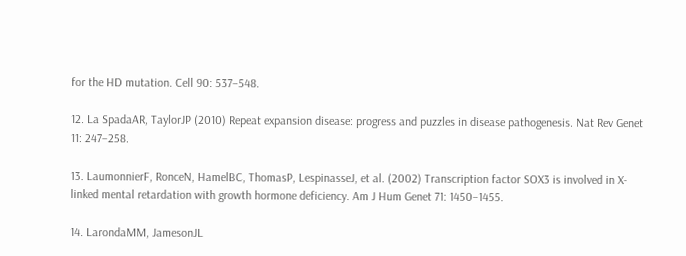for the HD mutation. Cell 90: 537–548.

12. La SpadaAR, TaylorJP (2010) Repeat expansion disease: progress and puzzles in disease pathogenesis. Nat Rev Genet 11: 247–258.

13. LaumonnierF, RonceN, HamelBC, ThomasP, LespinasseJ, et al. (2002) Transcription factor SOX3 is involved in X-linked mental retardation with growth hormone deficiency. Am J Hum Genet 71: 1450–1455.

14. LarondaMM, JamesonJL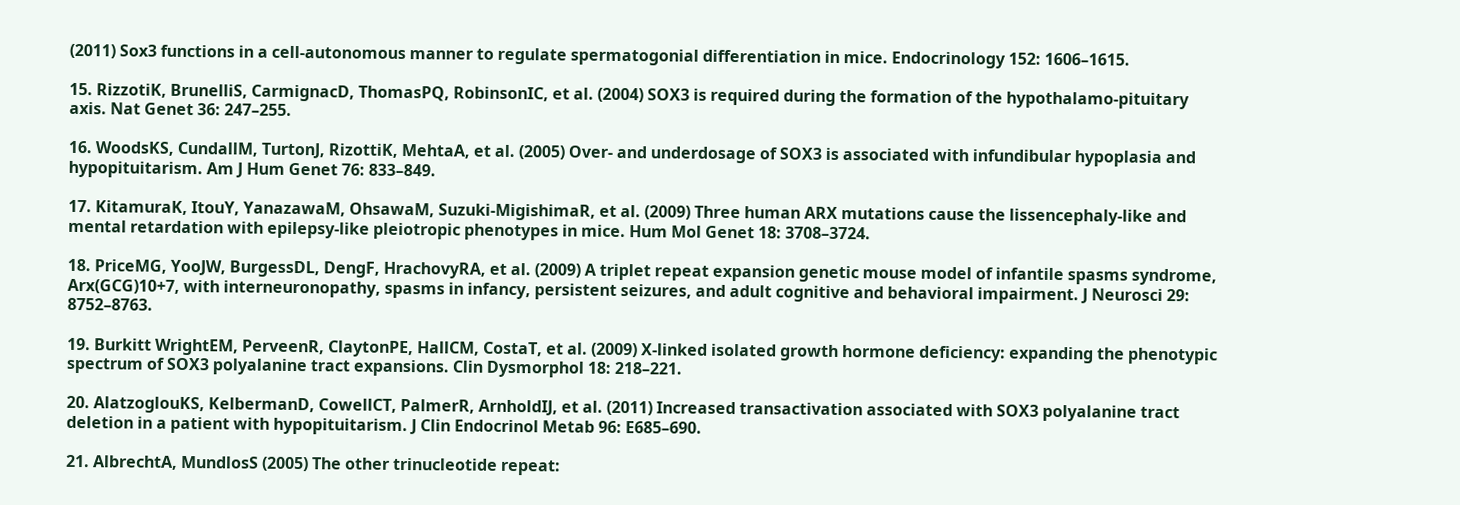(2011) Sox3 functions in a cell-autonomous manner to regulate spermatogonial differentiation in mice. Endocrinology 152: 1606–1615.

15. RizzotiK, BrunelliS, CarmignacD, ThomasPQ, RobinsonIC, et al. (2004) SOX3 is required during the formation of the hypothalamo-pituitary axis. Nat Genet 36: 247–255.

16. WoodsKS, CundallM, TurtonJ, RizottiK, MehtaA, et al. (2005) Over- and underdosage of SOX3 is associated with infundibular hypoplasia and hypopituitarism. Am J Hum Genet 76: 833–849.

17. KitamuraK, ItouY, YanazawaM, OhsawaM, Suzuki-MigishimaR, et al. (2009) Three human ARX mutations cause the lissencephaly-like and mental retardation with epilepsy-like pleiotropic phenotypes in mice. Hum Mol Genet 18: 3708–3724.

18. PriceMG, YooJW, BurgessDL, DengF, HrachovyRA, et al. (2009) A triplet repeat expansion genetic mouse model of infantile spasms syndrome, Arx(GCG)10+7, with interneuronopathy, spasms in infancy, persistent seizures, and adult cognitive and behavioral impairment. J Neurosci 29: 8752–8763.

19. Burkitt WrightEM, PerveenR, ClaytonPE, HallCM, CostaT, et al. (2009) X-linked isolated growth hormone deficiency: expanding the phenotypic spectrum of SOX3 polyalanine tract expansions. Clin Dysmorphol 18: 218–221.

20. AlatzoglouKS, KelbermanD, CowellCT, PalmerR, ArnholdIJ, et al. (2011) Increased transactivation associated with SOX3 polyalanine tract deletion in a patient with hypopituitarism. J Clin Endocrinol Metab 96: E685–690.

21. AlbrechtA, MundlosS (2005) The other trinucleotide repeat: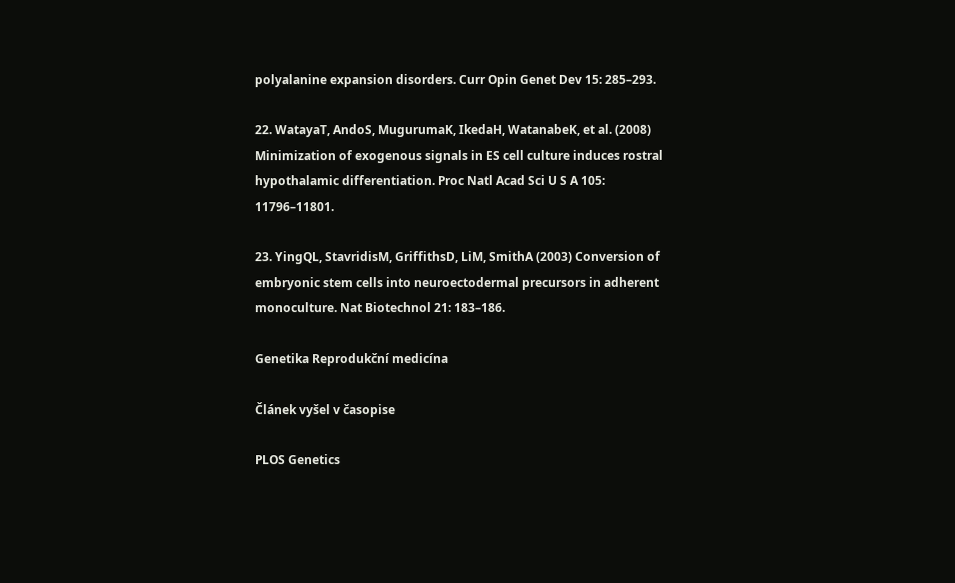polyalanine expansion disorders. Curr Opin Genet Dev 15: 285–293.

22. WatayaT, AndoS, MugurumaK, IkedaH, WatanabeK, et al. (2008) Minimization of exogenous signals in ES cell culture induces rostral hypothalamic differentiation. Proc Natl Acad Sci U S A 105: 11796–11801.

23. YingQL, StavridisM, GriffithsD, LiM, SmithA (2003) Conversion of embryonic stem cells into neuroectodermal precursors in adherent monoculture. Nat Biotechnol 21: 183–186.

Genetika Reprodukční medicína

Článek vyšel v časopise

PLOS Genetics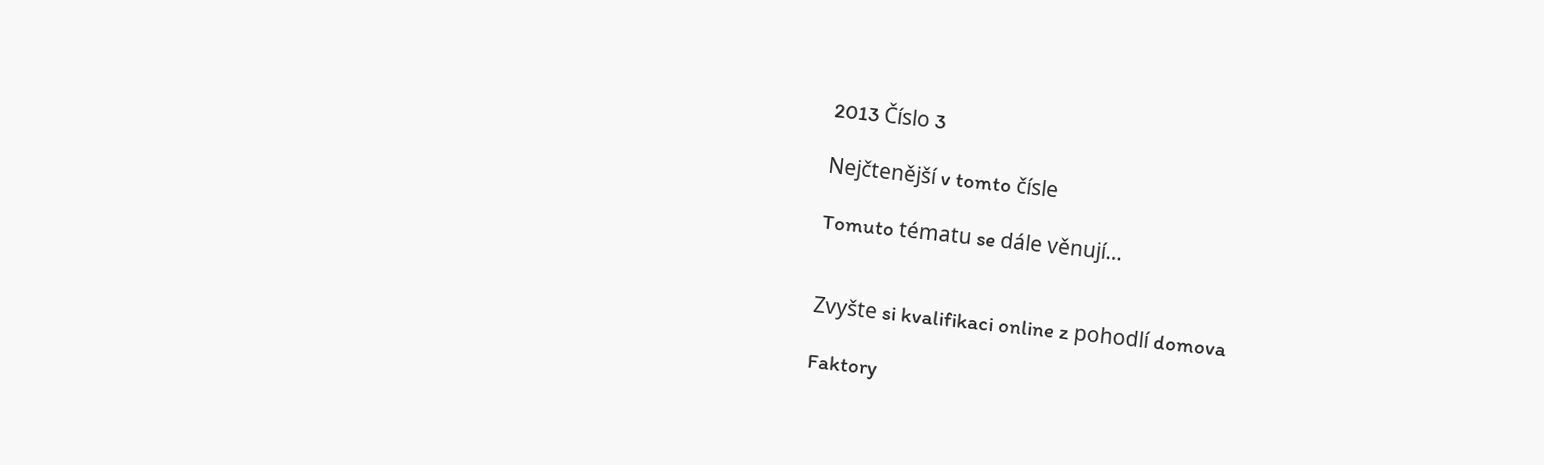2013 Číslo 3

Nejčtenější v tomto čísle

Tomuto tématu se dále věnují…


Zvyšte si kvalifikaci online z pohodlí domova

Faktory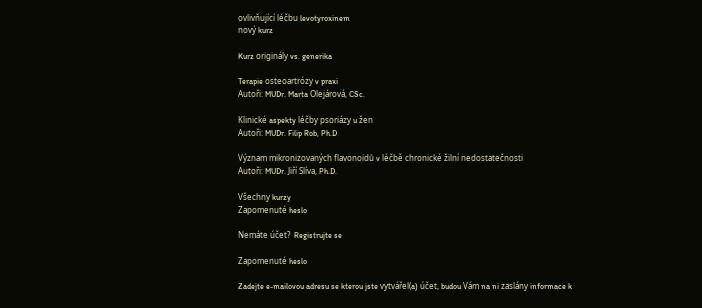ovlivňující léčbu levotyroxinem
nový kurz

Kurz originály vs. generika

Terapie osteoartrózy v praxi
Autoři: MUDr. Marta Olejárová, CSc.

Klinické aspekty léčby psoriázy u žen
Autoři: MUDr. Filip Rob, Ph.D

Význam mikronizovaných flavonoidů v léčbě chronické žilní nedostatečnosti
Autoři: MUDr. Jiří Slíva, Ph.D.

Všechny kurzy
Zapomenuté heslo

Nemáte účet?  Registrujte se

Zapomenuté heslo

Zadejte e-mailovou adresu se kterou jste vytvářel(a) účet, budou Vám na ni zaslány informace k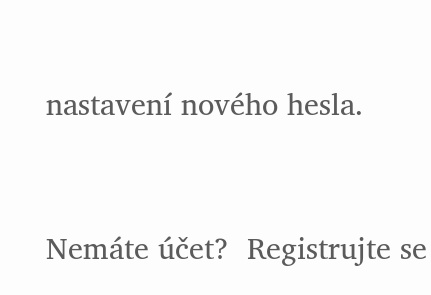nastavení nového hesla.


Nemáte účet?  Registrujte se